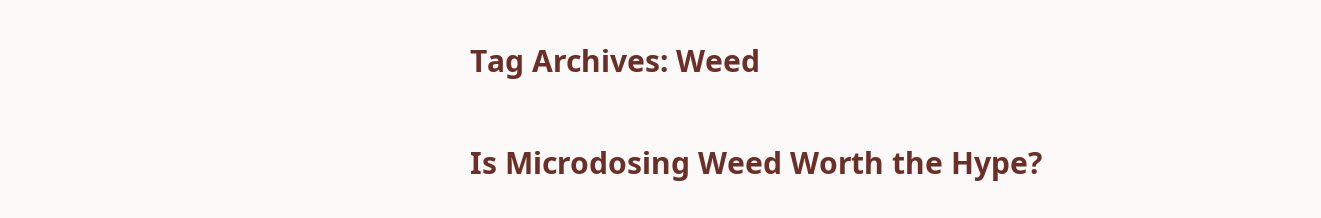Tag Archives: Weed

Is Microdosing Weed Worth the Hype?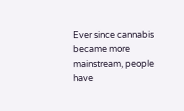Ever since cannabis became more mainstream, people have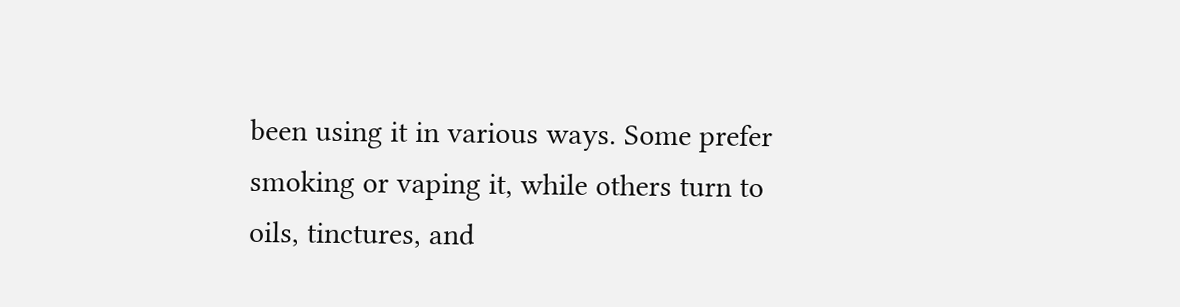been using it in various ways. Some prefer smoking or vaping it, while others turn to oils, tinctures, and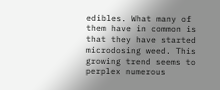edibles. What many of them have in common is that they have started microdosing weed. This growing trend seems to perplex numerous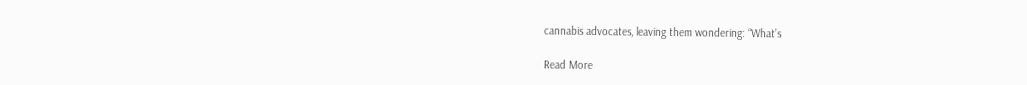cannabis advocates, leaving them wondering: “What’s

Read More